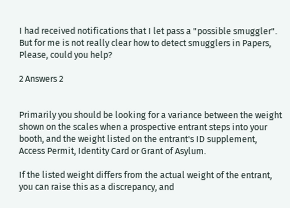I had received notifications that I let pass a "possible smuggler". But for me is not really clear how to detect smugglers in Papers, Please, could you help?

2 Answers 2


Primarily you should be looking for a variance between the weight shown on the scales when a prospective entrant steps into your booth, and the weight listed on the entrant's ID supplement, Access Permit, Identity Card or Grant of Asylum.

If the listed weight differs from the actual weight of the entrant, you can raise this as a discrepancy, and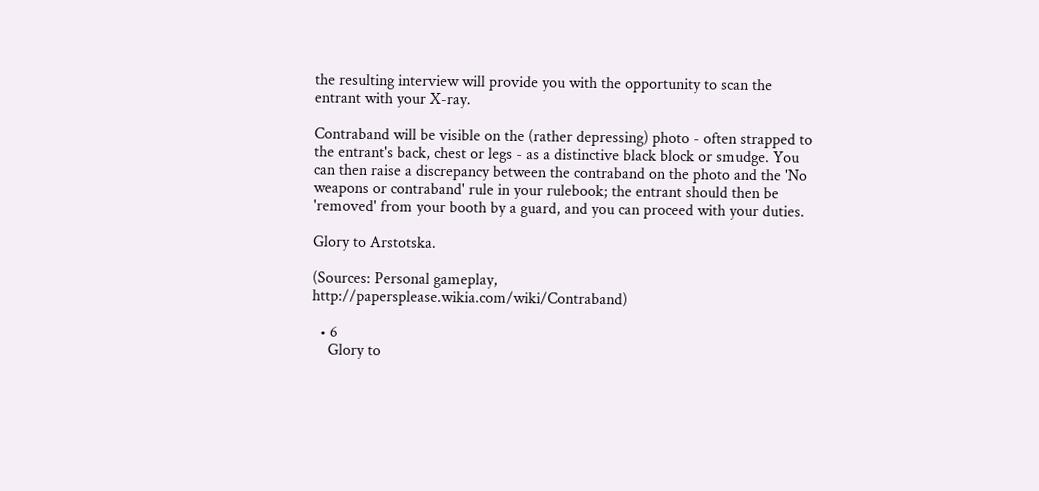the resulting interview will provide you with the opportunity to scan the entrant with your X-ray.

Contraband will be visible on the (rather depressing) photo - often strapped to the entrant's back, chest or legs - as a distinctive black block or smudge. You can then raise a discrepancy between the contraband on the photo and the 'No weapons or contraband' rule in your rulebook; the entrant should then be 'removed' from your booth by a guard, and you can proceed with your duties.

Glory to Arstotska.

(Sources: Personal gameplay, http://papersplease.wikia.com/wiki/Contraband)

  • 6
    Glory to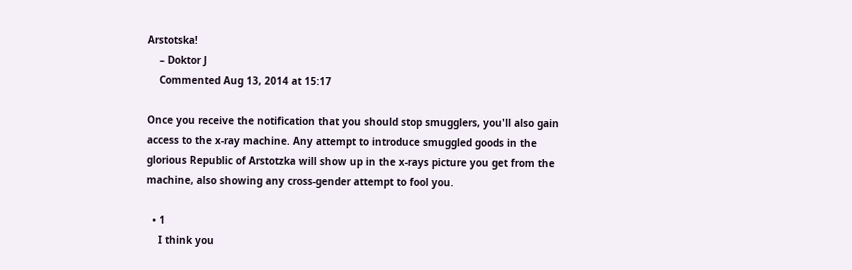Arstotska!
    – Doktor J
    Commented Aug 13, 2014 at 15:17

Once you receive the notification that you should stop smugglers, you'll also gain access to the x-ray machine. Any attempt to introduce smuggled goods in the glorious Republic of Arstotzka will show up in the x-rays picture you get from the machine, also showing any cross-gender attempt to fool you.

  • 1
    I think you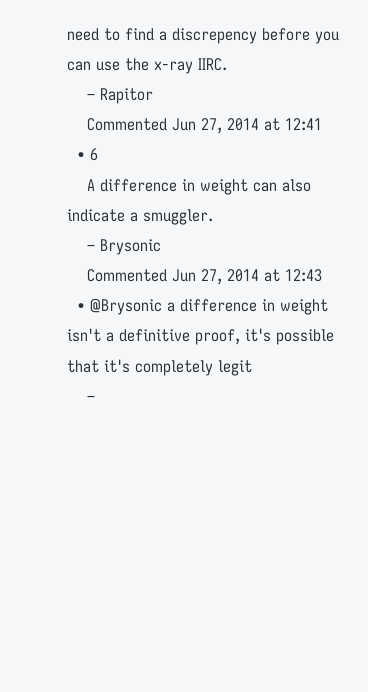need to find a discrepency before you can use the x-ray IIRC.
    – Rapitor
    Commented Jun 27, 2014 at 12:41
  • 6
    A difference in weight can also indicate a smuggler.
    – Brysonic
    Commented Jun 27, 2014 at 12:43
  • @Brysonic a difference in weight isn't a definitive proof, it's possible that it's completely legit
    –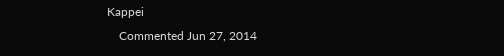Kappei
    Commented Jun 27, 2014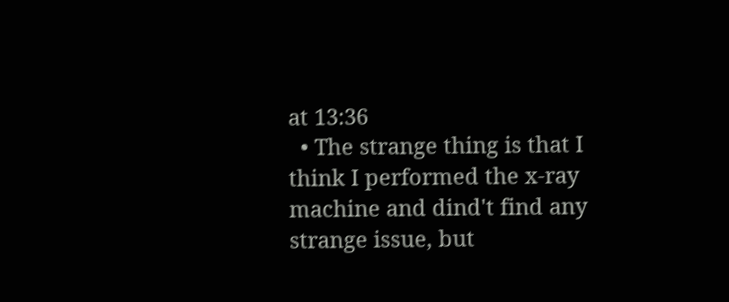at 13:36
  • The strange thing is that I think I performed the x-ray machine and dind't find any strange issue, but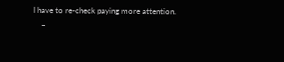I have to re-check paying more attention.
    –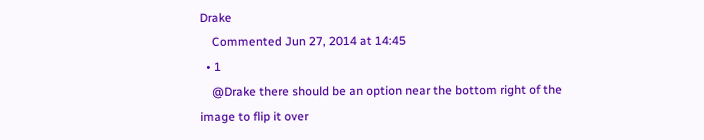Drake
    Commented Jun 27, 2014 at 14:45
  • 1
    @Drake there should be an option near the bottom right of the image to flip it over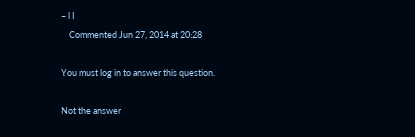– l I
    Commented Jun 27, 2014 at 20:28

You must log in to answer this question.

Not the answer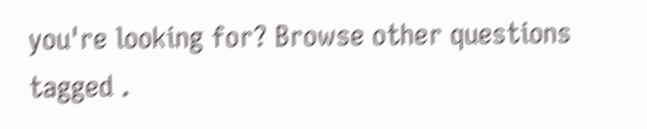you're looking for? Browse other questions tagged .